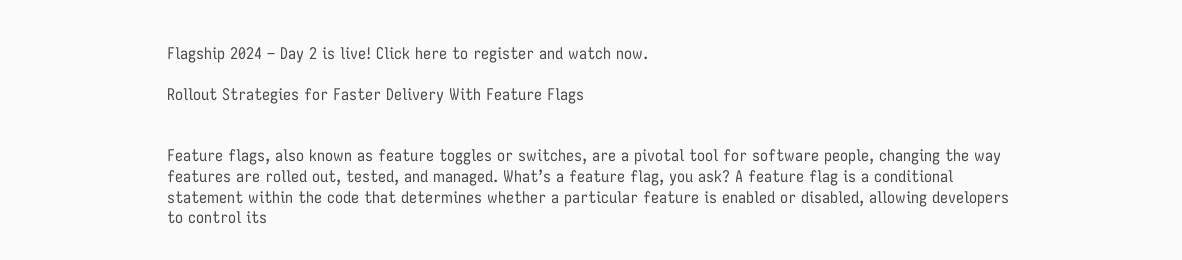Flagship 2024 – Day 2 is live! Click here to register and watch now.

Rollout Strategies for Faster Delivery With Feature Flags


Feature flags, also known as feature toggles or switches, are a pivotal tool for software people, changing the way features are rolled out, tested, and managed. What’s a feature flag, you ask? A feature flag is a conditional statement within the code that determines whether a particular feature is enabled or disabled, allowing developers to control its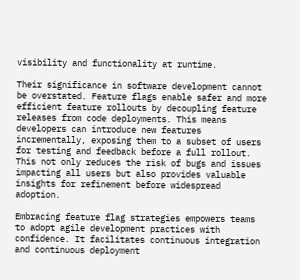visibility and functionality at runtime.

Their significance in software development cannot be overstated. Feature flags enable safer and more efficient feature rollouts by decoupling feature releases from code deployments. This means developers can introduce new features incrementally, exposing them to a subset of users for testing and feedback before a full rollout. This not only reduces the risk of bugs and issues impacting all users but also provides valuable insights for refinement before widespread adoption.

Embracing feature flag strategies empowers teams to adopt agile development practices with confidence. It facilitates continuous integration and continuous deployment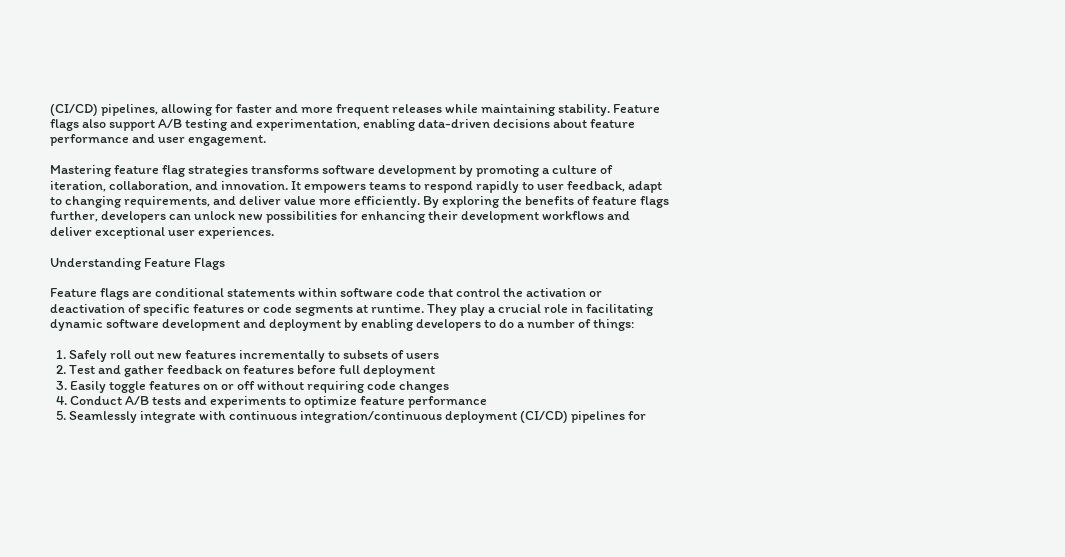(CI/CD) pipelines, allowing for faster and more frequent releases while maintaining stability. Feature flags also support A/B testing and experimentation, enabling data-driven decisions about feature performance and user engagement.

Mastering feature flag strategies transforms software development by promoting a culture of iteration, collaboration, and innovation. It empowers teams to respond rapidly to user feedback, adapt to changing requirements, and deliver value more efficiently. By exploring the benefits of feature flags further, developers can unlock new possibilities for enhancing their development workflows and deliver exceptional user experiences.

Understanding Feature Flags

Feature flags are conditional statements within software code that control the activation or deactivation of specific features or code segments at runtime. They play a crucial role in facilitating dynamic software development and deployment by enabling developers to do a number of things:

  1. Safely roll out new features incrementally to subsets of users
  2. Test and gather feedback on features before full deployment
  3. Easily toggle features on or off without requiring code changes
  4. Conduct A/B tests and experiments to optimize feature performance
  5. Seamlessly integrate with continuous integration/continuous deployment (CI/CD) pipelines for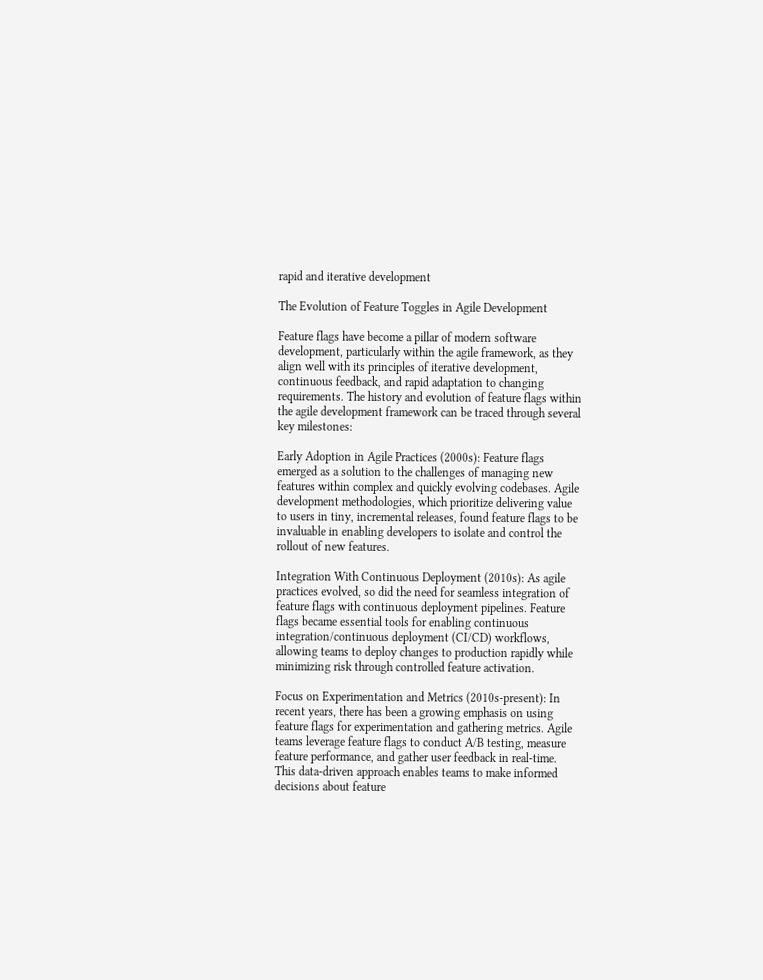rapid and iterative development

The Evolution of Feature Toggles in Agile Development

Feature flags have become a pillar of modern software development, particularly within the agile framework, as they align well with its principles of iterative development, continuous feedback, and rapid adaptation to changing requirements. The history and evolution of feature flags within the agile development framework can be traced through several key milestones:

Early Adoption in Agile Practices (2000s): Feature flags emerged as a solution to the challenges of managing new features within complex and quickly evolving codebases. Agile development methodologies, which prioritize delivering value to users in tiny, incremental releases, found feature flags to be invaluable in enabling developers to isolate and control the rollout of new features.

Integration With Continuous Deployment (2010s): As agile practices evolved, so did the need for seamless integration of feature flags with continuous deployment pipelines. Feature flags became essential tools for enabling continuous integration/continuous deployment (CI/CD) workflows, allowing teams to deploy changes to production rapidly while minimizing risk through controlled feature activation.

Focus on Experimentation and Metrics (2010s-present): In recent years, there has been a growing emphasis on using feature flags for experimentation and gathering metrics. Agile teams leverage feature flags to conduct A/B testing, measure feature performance, and gather user feedback in real-time. This data-driven approach enables teams to make informed decisions about feature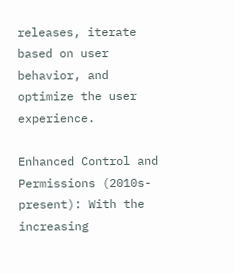releases, iterate based on user behavior, and optimize the user experience.

Enhanced Control and Permissions (2010s-present): With the increasing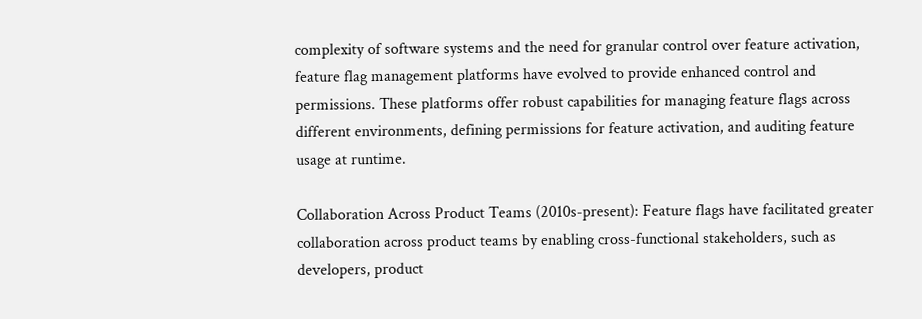complexity of software systems and the need for granular control over feature activation, feature flag management platforms have evolved to provide enhanced control and permissions. These platforms offer robust capabilities for managing feature flags across different environments, defining permissions for feature activation, and auditing feature usage at runtime.

Collaboration Across Product Teams (2010s-present): Feature flags have facilitated greater collaboration across product teams by enabling cross-functional stakeholders, such as developers, product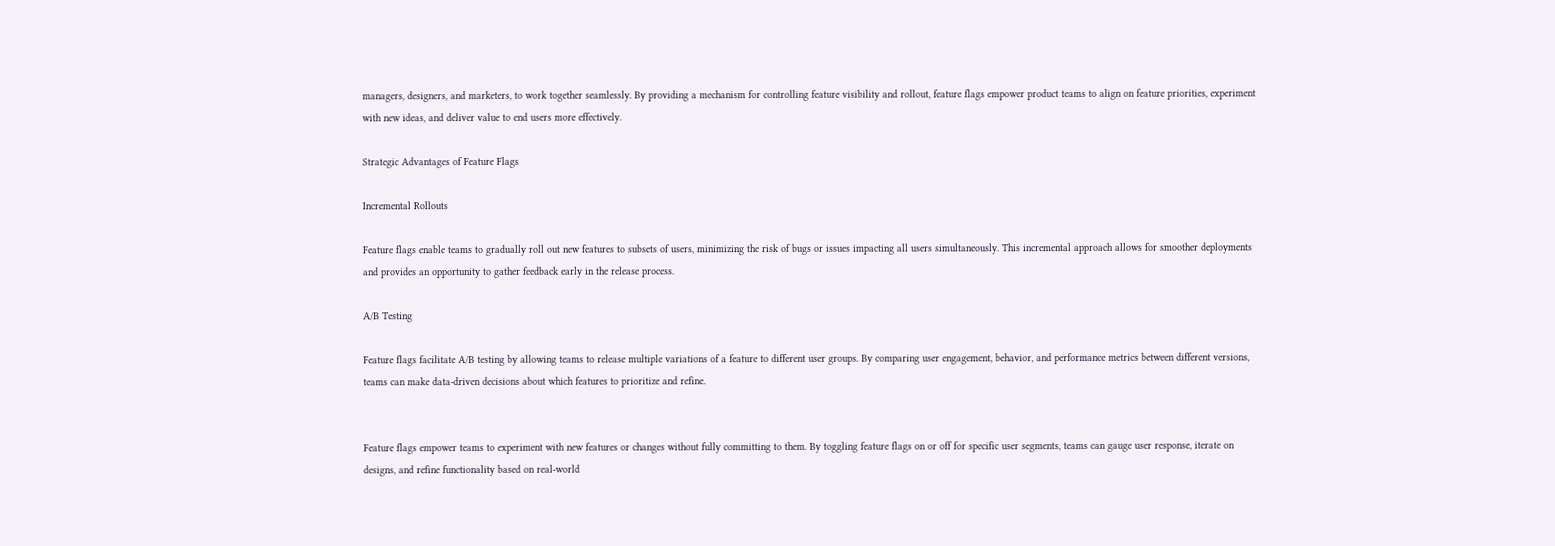managers, designers, and marketers, to work together seamlessly. By providing a mechanism for controlling feature visibility and rollout, feature flags empower product teams to align on feature priorities, experiment with new ideas, and deliver value to end users more effectively.

Strategic Advantages of Feature Flags

Incremental Rollouts

Feature flags enable teams to gradually roll out new features to subsets of users, minimizing the risk of bugs or issues impacting all users simultaneously. This incremental approach allows for smoother deployments and provides an opportunity to gather feedback early in the release process.

A/B Testing

Feature flags facilitate A/B testing by allowing teams to release multiple variations of a feature to different user groups. By comparing user engagement, behavior, and performance metrics between different versions, teams can make data-driven decisions about which features to prioritize and refine.


Feature flags empower teams to experiment with new features or changes without fully committing to them. By toggling feature flags on or off for specific user segments, teams can gauge user response, iterate on designs, and refine functionality based on real-world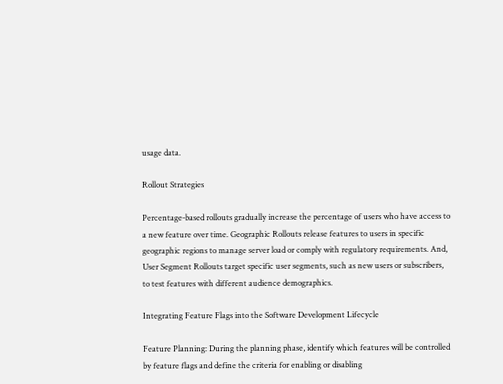usage data.

Rollout Strategies

Percentage-based rollouts gradually increase the percentage of users who have access to a new feature over time. Geographic Rollouts release features to users in specific geographic regions to manage server load or comply with regulatory requirements. And, User Segment Rollouts target specific user segments, such as new users or subscribers, to test features with different audience demographics.

Integrating Feature Flags into the Software Development Lifecycle

Feature Planning: During the planning phase, identify which features will be controlled by feature flags and define the criteria for enabling or disabling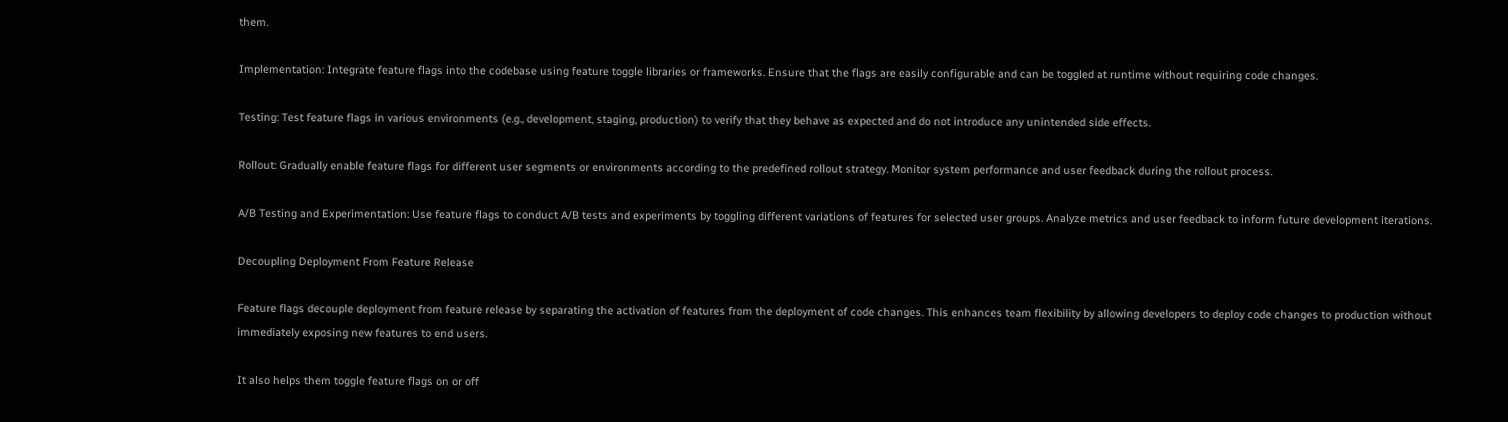them.

Implementation: Integrate feature flags into the codebase using feature toggle libraries or frameworks. Ensure that the flags are easily configurable and can be toggled at runtime without requiring code changes.

Testing: Test feature flags in various environments (e.g., development, staging, production) to verify that they behave as expected and do not introduce any unintended side effects.

Rollout: Gradually enable feature flags for different user segments or environments according to the predefined rollout strategy. Monitor system performance and user feedback during the rollout process.

A/B Testing and Experimentation: Use feature flags to conduct A/B tests and experiments by toggling different variations of features for selected user groups. Analyze metrics and user feedback to inform future development iterations.

Decoupling Deployment From Feature Release

Feature flags decouple deployment from feature release by separating the activation of features from the deployment of code changes. This enhances team flexibility by allowing developers to deploy code changes to production without immediately exposing new features to end users.

It also helps them toggle feature flags on or off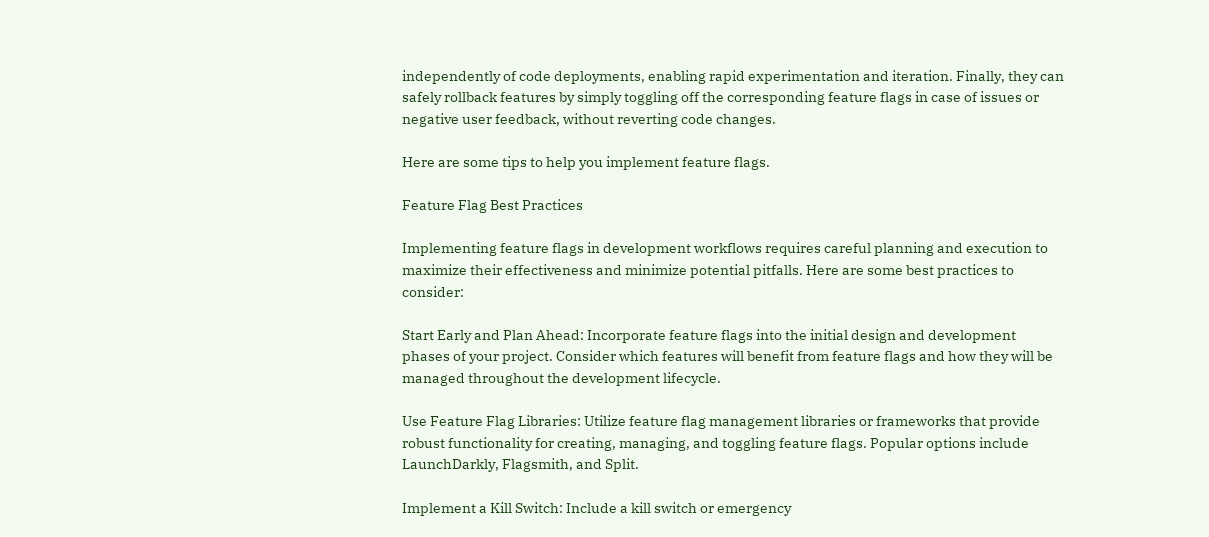independently of code deployments, enabling rapid experimentation and iteration. Finally, they can safely rollback features by simply toggling off the corresponding feature flags in case of issues or negative user feedback, without reverting code changes.

Here are some tips to help you implement feature flags.

Feature Flag Best Practices

Implementing feature flags in development workflows requires careful planning and execution to maximize their effectiveness and minimize potential pitfalls. Here are some best practices to consider:

Start Early and Plan Ahead: Incorporate feature flags into the initial design and development phases of your project. Consider which features will benefit from feature flags and how they will be managed throughout the development lifecycle.

Use Feature Flag Libraries: Utilize feature flag management libraries or frameworks that provide robust functionality for creating, managing, and toggling feature flags. Popular options include LaunchDarkly, Flagsmith, and Split.

Implement a Kill Switch: Include a kill switch or emergency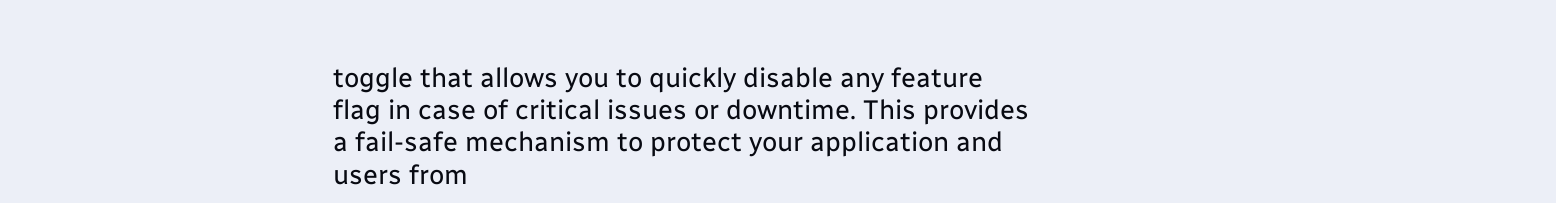toggle that allows you to quickly disable any feature flag in case of critical issues or downtime. This provides a fail-safe mechanism to protect your application and users from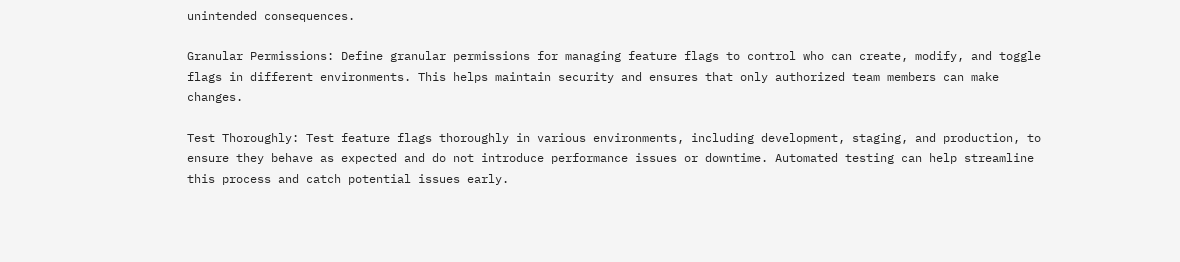unintended consequences.

Granular Permissions: Define granular permissions for managing feature flags to control who can create, modify, and toggle flags in different environments. This helps maintain security and ensures that only authorized team members can make changes.

Test Thoroughly: Test feature flags thoroughly in various environments, including development, staging, and production, to ensure they behave as expected and do not introduce performance issues or downtime. Automated testing can help streamline this process and catch potential issues early.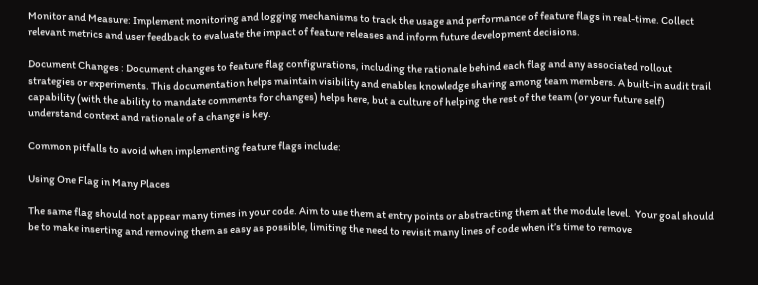Monitor and Measure: Implement monitoring and logging mechanisms to track the usage and performance of feature flags in real-time. Collect relevant metrics and user feedback to evaluate the impact of feature releases and inform future development decisions.

Document Changes : Document changes to feature flag configurations, including the rationale behind each flag and any associated rollout strategies or experiments. This documentation helps maintain visibility and enables knowledge sharing among team members. A built-in audit trail capability (with the ability to mandate comments for changes) helps here, but a culture of helping the rest of the team (or your future self) understand context and rationale of a change is key.

Common pitfalls to avoid when implementing feature flags include:

Using One Flag in Many Places

The same flag should not appear many times in your code. Aim to use them at entry points or abstracting them at the module level.  Your goal should be to make inserting and removing them as easy as possible, limiting the need to revisit many lines of code when it’s time to remove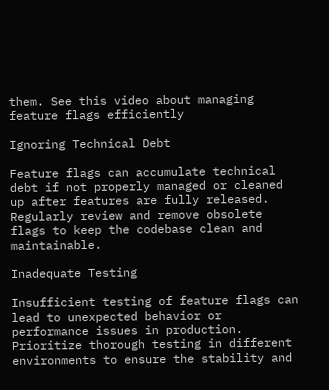them. See this video about managing feature flags efficiently

Ignoring Technical Debt

Feature flags can accumulate technical debt if not properly managed or cleaned up after features are fully released. Regularly review and remove obsolete flags to keep the codebase clean and maintainable.

Inadequate Testing

Insufficient testing of feature flags can lead to unexpected behavior or performance issues in production. Prioritize thorough testing in different environments to ensure the stability and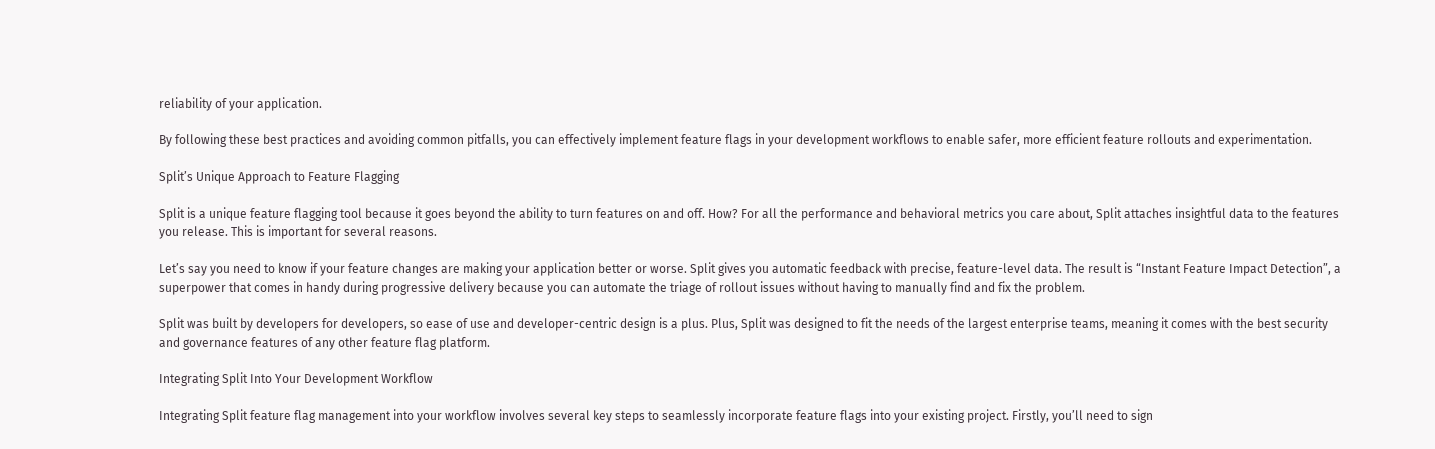reliability of your application.

By following these best practices and avoiding common pitfalls, you can effectively implement feature flags in your development workflows to enable safer, more efficient feature rollouts and experimentation.

Split’s Unique Approach to Feature Flagging

Split is a unique feature flagging tool because it goes beyond the ability to turn features on and off. How? For all the performance and behavioral metrics you care about, Split attaches insightful data to the features you release. This is important for several reasons.

Let’s say you need to know if your feature changes are making your application better or worse. Split gives you automatic feedback with precise, feature-level data. The result is “Instant Feature Impact Detection”, a superpower that comes in handy during progressive delivery because you can automate the triage of rollout issues without having to manually find and fix the problem.

Split was built by developers for developers, so ease of use and developer-centric design is a plus. Plus, Split was designed to fit the needs of the largest enterprise teams, meaning it comes with the best security and governance features of any other feature flag platform.

Integrating Split Into Your Development Workflow

Integrating Split feature flag management into your workflow involves several key steps to seamlessly incorporate feature flags into your existing project. Firstly, you’ll need to sign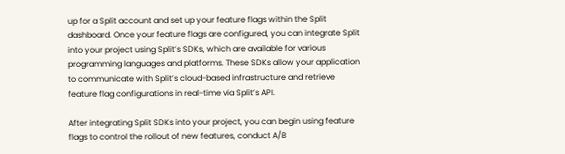up for a Split account and set up your feature flags within the Split dashboard. Once your feature flags are configured, you can integrate Split into your project using Split’s SDKs, which are available for various programming languages and platforms. These SDKs allow your application to communicate with Split’s cloud-based infrastructure and retrieve feature flag configurations in real-time via Split’s API.

After integrating Split SDKs into your project, you can begin using feature flags to control the rollout of new features, conduct A/B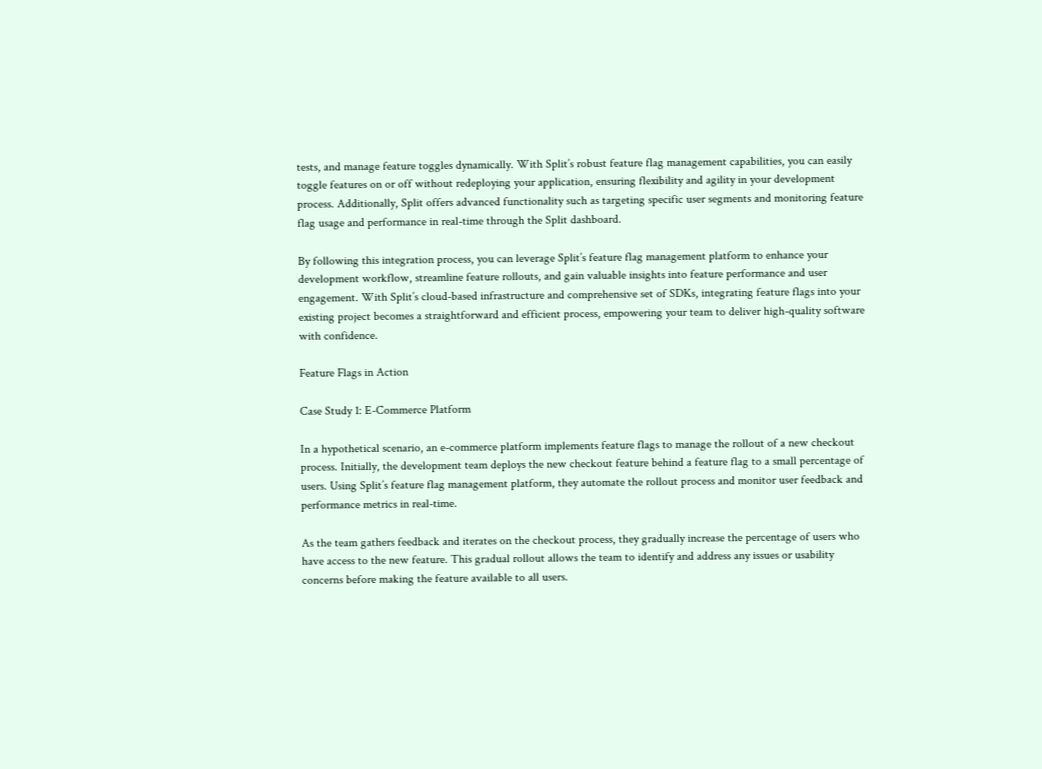tests, and manage feature toggles dynamically. With Split’s robust feature flag management capabilities, you can easily toggle features on or off without redeploying your application, ensuring flexibility and agility in your development process. Additionally, Split offers advanced functionality such as targeting specific user segments and monitoring feature flag usage and performance in real-time through the Split dashboard.

By following this integration process, you can leverage Split’s feature flag management platform to enhance your development workflow, streamline feature rollouts, and gain valuable insights into feature performance and user engagement. With Split’s cloud-based infrastructure and comprehensive set of SDKs, integrating feature flags into your existing project becomes a straightforward and efficient process, empowering your team to deliver high-quality software with confidence.

Feature Flags in Action

Case Study 1: E-Commerce Platform

In a hypothetical scenario, an e-commerce platform implements feature flags to manage the rollout of a new checkout process. Initially, the development team deploys the new checkout feature behind a feature flag to a small percentage of users. Using Split’s feature flag management platform, they automate the rollout process and monitor user feedback and performance metrics in real-time.

As the team gathers feedback and iterates on the checkout process, they gradually increase the percentage of users who have access to the new feature. This gradual rollout allows the team to identify and address any issues or usability concerns before making the feature available to all users.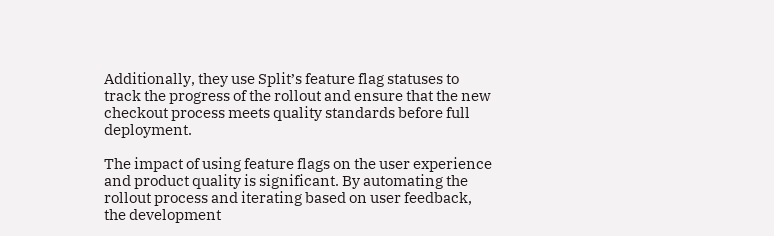Additionally, they use Split’s feature flag statuses to track the progress of the rollout and ensure that the new checkout process meets quality standards before full deployment.

The impact of using feature flags on the user experience and product quality is significant. By automating the rollout process and iterating based on user feedback, the development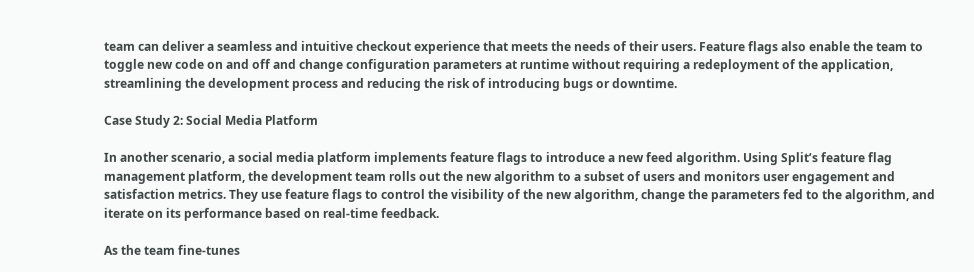team can deliver a seamless and intuitive checkout experience that meets the needs of their users. Feature flags also enable the team to toggle new code on and off and change configuration parameters at runtime without requiring a redeployment of the application, streamlining the development process and reducing the risk of introducing bugs or downtime.

Case Study 2: Social Media Platform

In another scenario, a social media platform implements feature flags to introduce a new feed algorithm. Using Split’s feature flag management platform, the development team rolls out the new algorithm to a subset of users and monitors user engagement and satisfaction metrics. They use feature flags to control the visibility of the new algorithm, change the parameters fed to the algorithm, and iterate on its performance based on real-time feedback.

As the team fine-tunes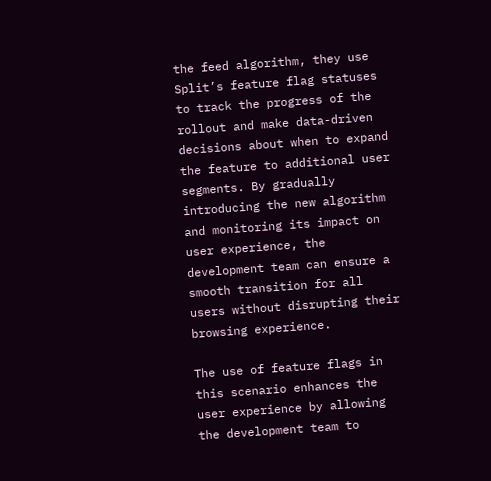the feed algorithm, they use Split’s feature flag statuses to track the progress of the rollout and make data-driven decisions about when to expand the feature to additional user segments. By gradually introducing the new algorithm and monitoring its impact on user experience, the development team can ensure a smooth transition for all users without disrupting their browsing experience.

The use of feature flags in this scenario enhances the user experience by allowing the development team to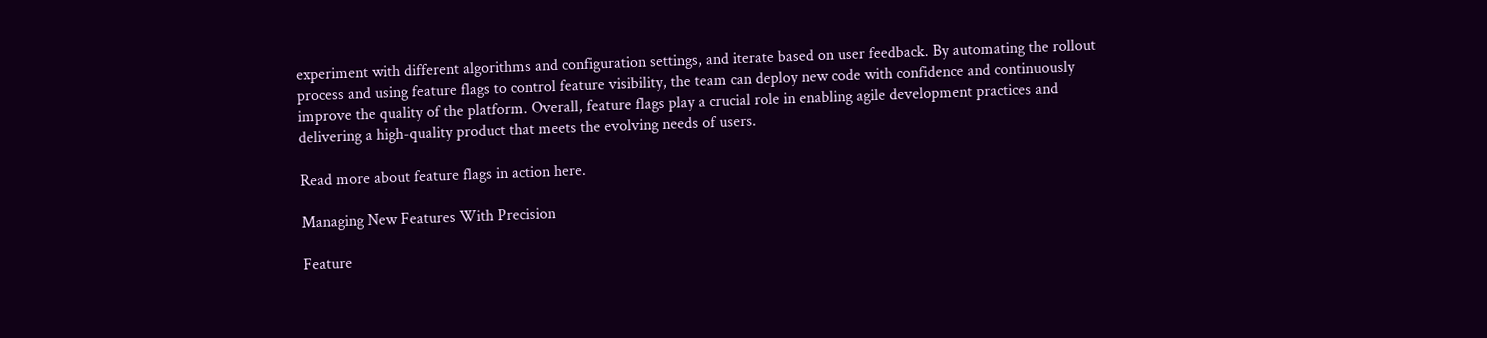experiment with different algorithms and configuration settings, and iterate based on user feedback. By automating the rollout process and using feature flags to control feature visibility, the team can deploy new code with confidence and continuously improve the quality of the platform. Overall, feature flags play a crucial role in enabling agile development practices and delivering a high-quality product that meets the evolving needs of users.

Read more about feature flags in action here.

Managing New Features With Precision

Feature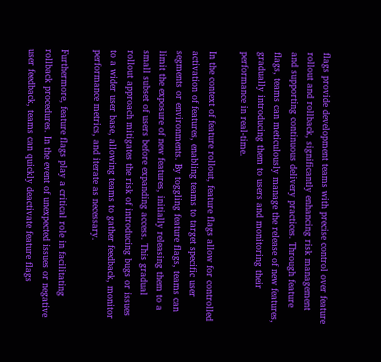flags provide development teams with precise control over feature rollout and rollback, significantly enhancing risk management and supporting continuous delivery practices. Through feature flags, teams can meticulously manage the release of new features, gradually introducing them to users and monitoring their performance in real-time.

In the context of feature rollout, feature flags allow for controlled activation of features, enabling teams to target specific user segments or environments. By toggling feature flags, teams can limit the exposure of new features, initially releasing them to a small subset of users before expanding access. This gradual rollout approach mitigates the risk of introducing bugs or issues to a wider user base, allowing teams to gather feedback, monitor performance metrics, and iterate as necessary.

Furthermore, feature flags play a critical role in facilitating rollback procedures. In the event of unexpected issues or negative user feedback, teams can quickly deactivate feature flags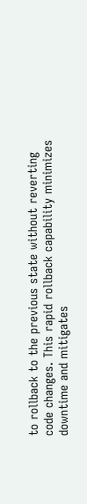to rollback to the previous state without reverting code changes. This rapid rollback capability minimizes downtime and mitigates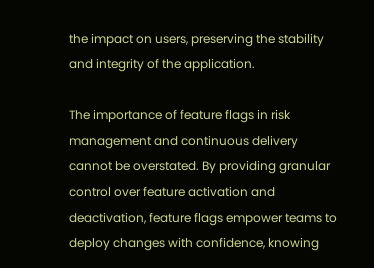the impact on users, preserving the stability and integrity of the application.

The importance of feature flags in risk management and continuous delivery cannot be overstated. By providing granular control over feature activation and deactivation, feature flags empower teams to deploy changes with confidence, knowing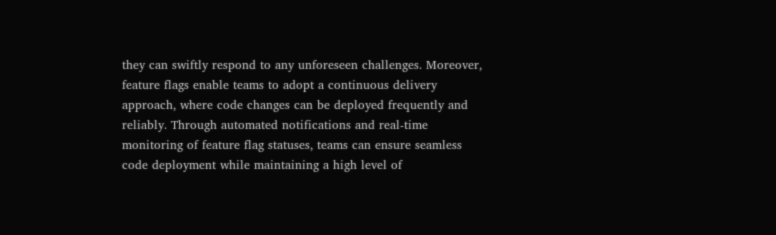they can swiftly respond to any unforeseen challenges. Moreover, feature flags enable teams to adopt a continuous delivery approach, where code changes can be deployed frequently and reliably. Through automated notifications and real-time monitoring of feature flag statuses, teams can ensure seamless code deployment while maintaining a high level of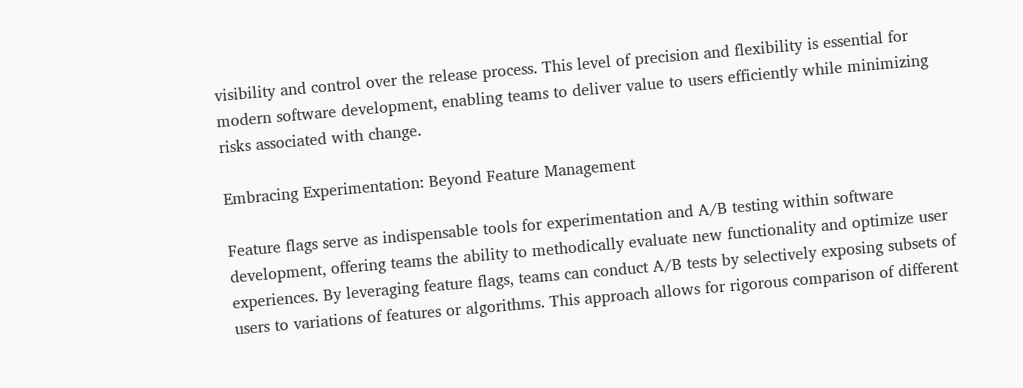visibility and control over the release process. This level of precision and flexibility is essential for modern software development, enabling teams to deliver value to users efficiently while minimizing risks associated with change.

Embracing Experimentation: Beyond Feature Management

Feature flags serve as indispensable tools for experimentation and A/B testing within software development, offering teams the ability to methodically evaluate new functionality and optimize user experiences. By leveraging feature flags, teams can conduct A/B tests by selectively exposing subsets of users to variations of features or algorithms. This approach allows for rigorous comparison of different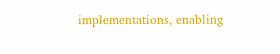implementations, enabling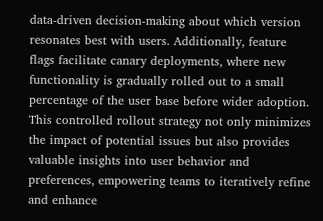data-driven decision-making about which version resonates best with users. Additionally, feature flags facilitate canary deployments, where new functionality is gradually rolled out to a small percentage of the user base before wider adoption. This controlled rollout strategy not only minimizes the impact of potential issues but also provides valuable insights into user behavior and preferences, empowering teams to iteratively refine and enhance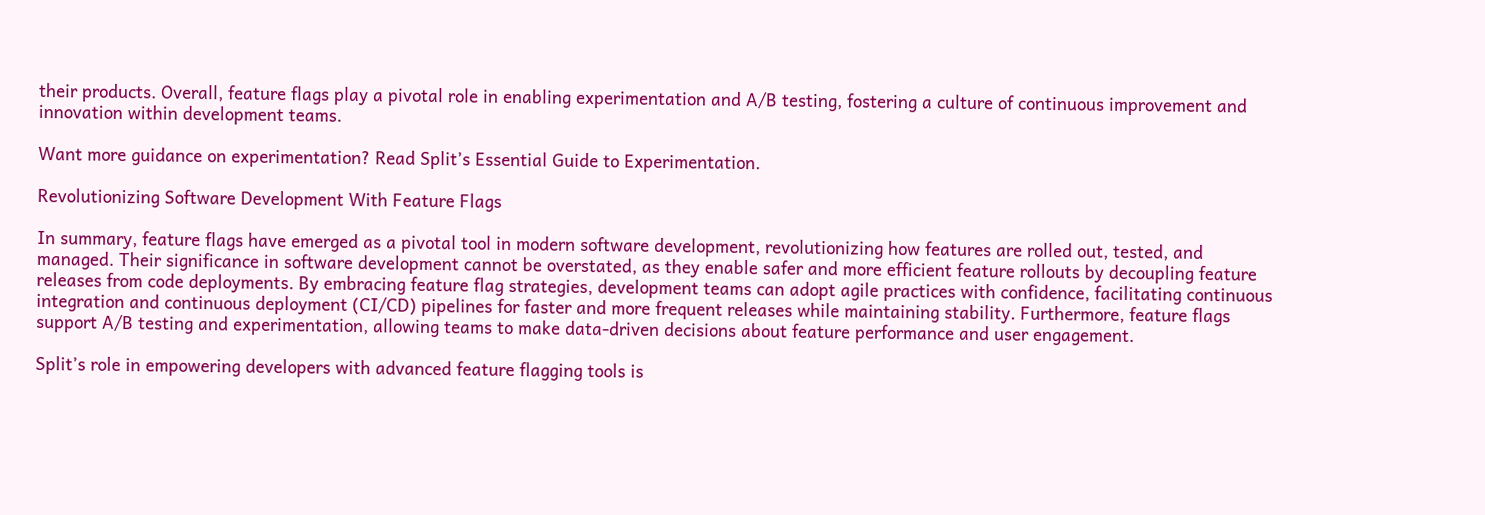their products. Overall, feature flags play a pivotal role in enabling experimentation and A/B testing, fostering a culture of continuous improvement and innovation within development teams.

Want more guidance on experimentation? Read Split’s Essential Guide to Experimentation.

Revolutionizing Software Development With Feature Flags

In summary, feature flags have emerged as a pivotal tool in modern software development, revolutionizing how features are rolled out, tested, and managed. Their significance in software development cannot be overstated, as they enable safer and more efficient feature rollouts by decoupling feature releases from code deployments. By embracing feature flag strategies, development teams can adopt agile practices with confidence, facilitating continuous integration and continuous deployment (CI/CD) pipelines for faster and more frequent releases while maintaining stability. Furthermore, feature flags support A/B testing and experimentation, allowing teams to make data-driven decisions about feature performance and user engagement.

Split’s role in empowering developers with advanced feature flagging tools is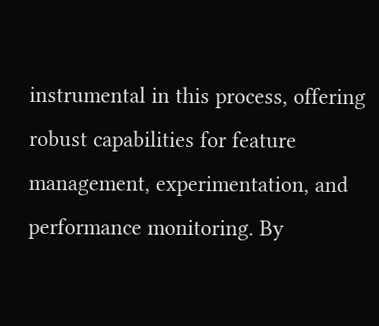instrumental in this process, offering robust capabilities for feature management, experimentation, and performance monitoring. By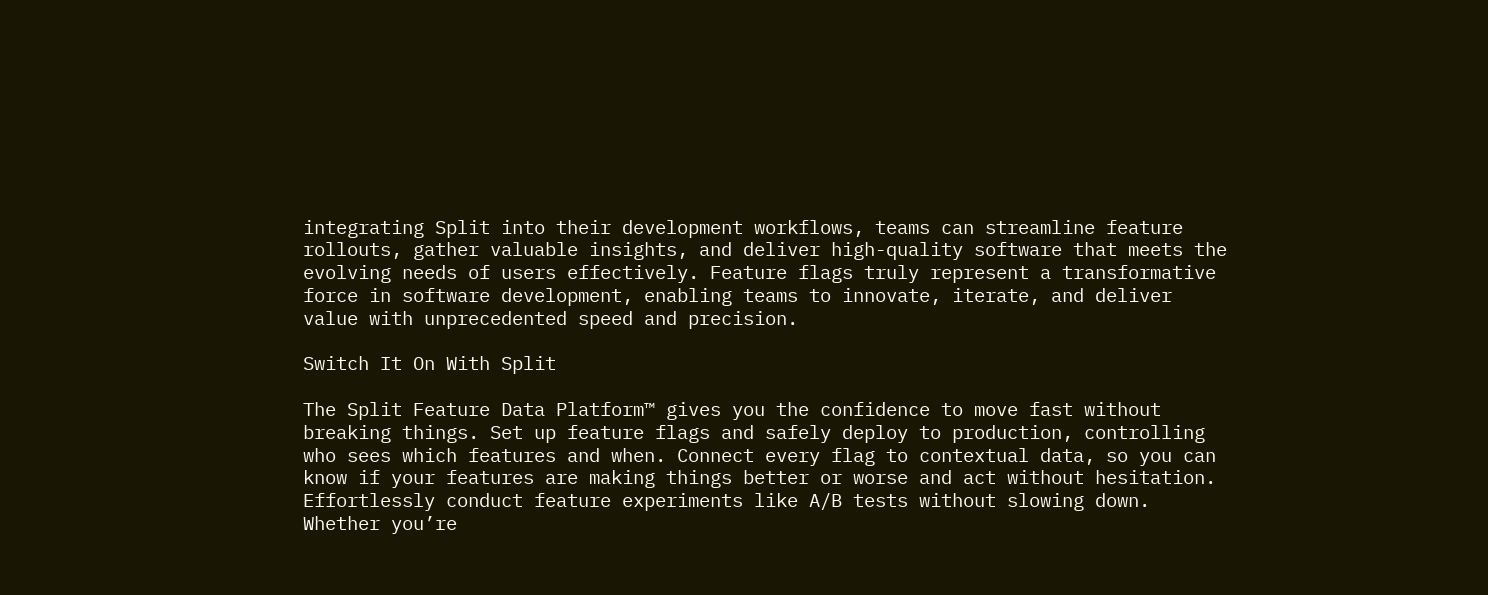integrating Split into their development workflows, teams can streamline feature rollouts, gather valuable insights, and deliver high-quality software that meets the evolving needs of users effectively. Feature flags truly represent a transformative force in software development, enabling teams to innovate, iterate, and deliver value with unprecedented speed and precision.

Switch It On With Split

The Split Feature Data Platform™ gives you the confidence to move fast without breaking things. Set up feature flags and safely deploy to production, controlling who sees which features and when. Connect every flag to contextual data, so you can know if your features are making things better or worse and act without hesitation. Effortlessly conduct feature experiments like A/B tests without slowing down. Whether you’re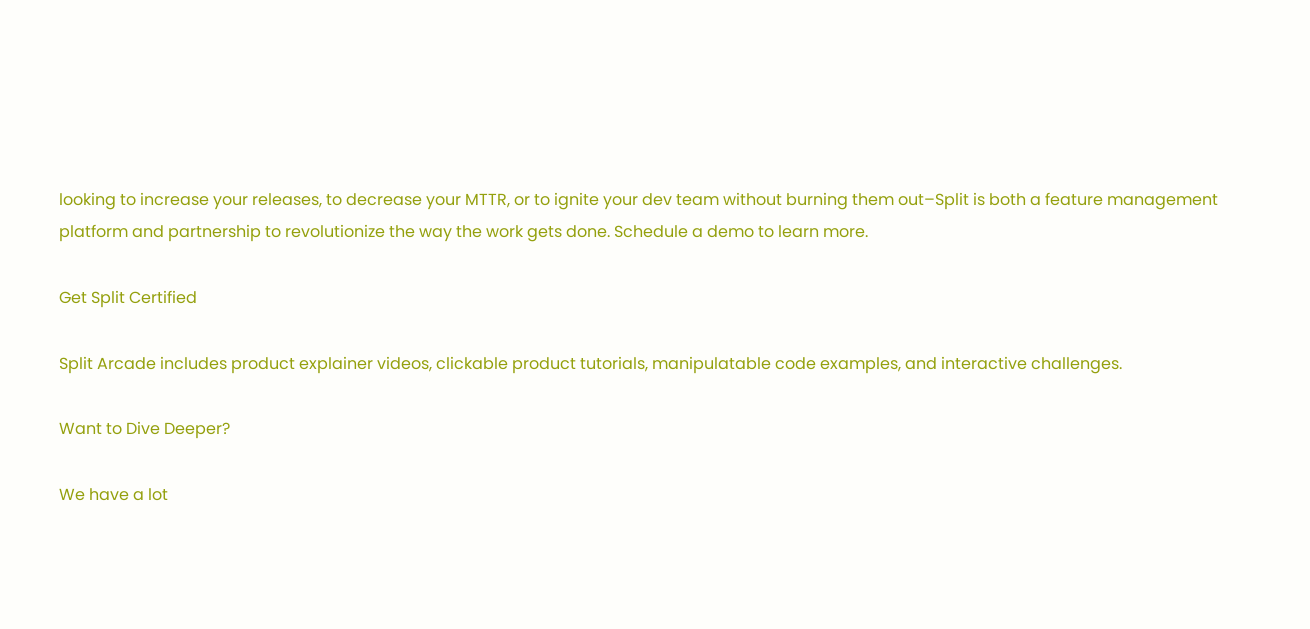looking to increase your releases, to decrease your MTTR, or to ignite your dev team without burning them out–Split is both a feature management platform and partnership to revolutionize the way the work gets done. Schedule a demo to learn more.

Get Split Certified

Split Arcade includes product explainer videos, clickable product tutorials, manipulatable code examples, and interactive challenges.

Want to Dive Deeper?

We have a lot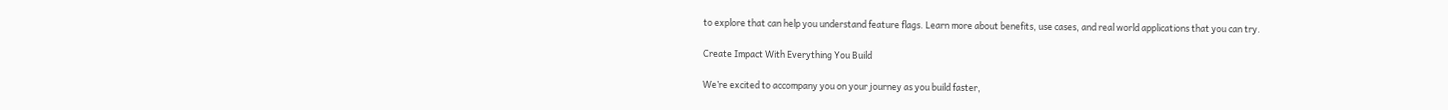to explore that can help you understand feature flags. Learn more about benefits, use cases, and real world applications that you can try.

Create Impact With Everything You Build

We’re excited to accompany you on your journey as you build faster,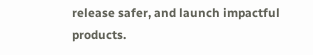release safer, and launch impactful products.